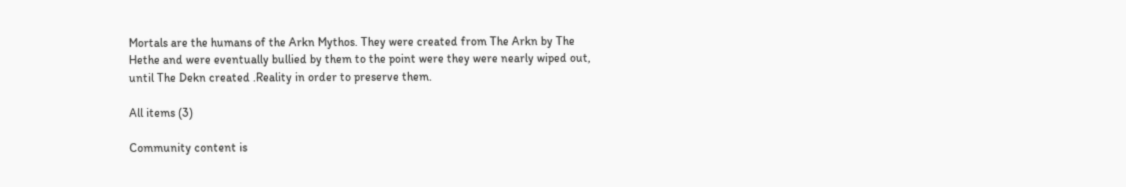Mortals are the humans of the Arkn Mythos. They were created from The Arkn by The Hethe and were eventually bullied by them to the point were they were nearly wiped out, until The Dekn created .Reality in order to preserve them.

All items (3)

Community content is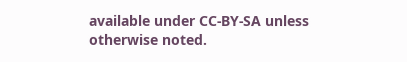available under CC-BY-SA unless otherwise noted.